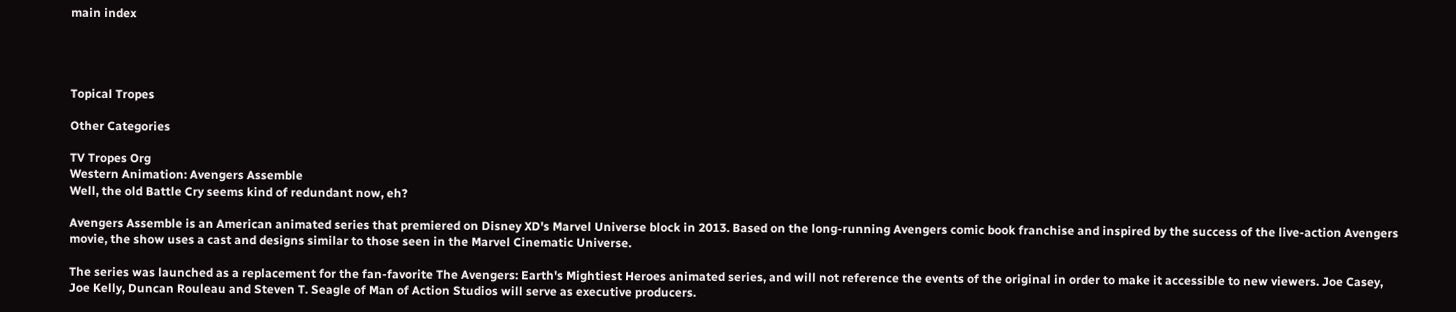main index




Topical Tropes

Other Categories

TV Tropes Org
Western Animation: Avengers Assemble
Well, the old Battle Cry seems kind of redundant now, eh?

Avengers Assemble is an American animated series that premiered on Disney XD's Marvel Universe block in 2013. Based on the long-running Avengers comic book franchise and inspired by the success of the live-action Avengers movie, the show uses a cast and designs similar to those seen in the Marvel Cinematic Universe.

The series was launched as a replacement for the fan-favorite The Avengers: Earth's Mightiest Heroes animated series, and will not reference the events of the original in order to make it accessible to new viewers. Joe Casey, Joe Kelly, Duncan Rouleau and Steven T. Seagle of Man of Action Studios will serve as executive producers.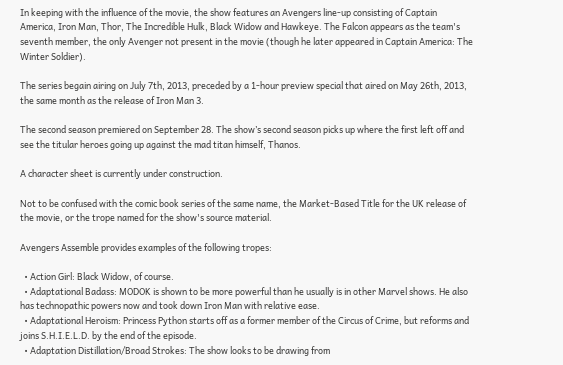In keeping with the influence of the movie, the show features an Avengers line-up consisting of Captain America, Iron Man, Thor, The Incredible Hulk, Black Widow and Hawkeye. The Falcon appears as the team's seventh member, the only Avenger not present in the movie (though he later appeared in Captain America: The Winter Soldier).

The series begain airing on July 7th, 2013, preceded by a 1-hour preview special that aired on May 26th, 2013, the same month as the release of Iron Man 3.

The second season premiered on September 28. The show’s second season picks up where the first left off and see the titular heroes going up against the mad titan himself, Thanos.

A character sheet is currently under construction.

Not to be confused with the comic book series of the same name, the Market-Based Title for the UK release of the movie, or the trope named for the show's source material.

Avengers Assemble provides examples of the following tropes:

  • Action Girl: Black Widow, of course.
  • Adaptational Badass: MODOK is shown to be more powerful than he usually is in other Marvel shows. He also has technopathic powers now and took down Iron Man with relative ease.
  • Adaptational Heroism: Princess Python starts off as a former member of the Circus of Crime, but reforms and joins S.H.I.E.L.D. by the end of the episode.
  • Adaptation Distillation/Broad Strokes: The show looks to be drawing from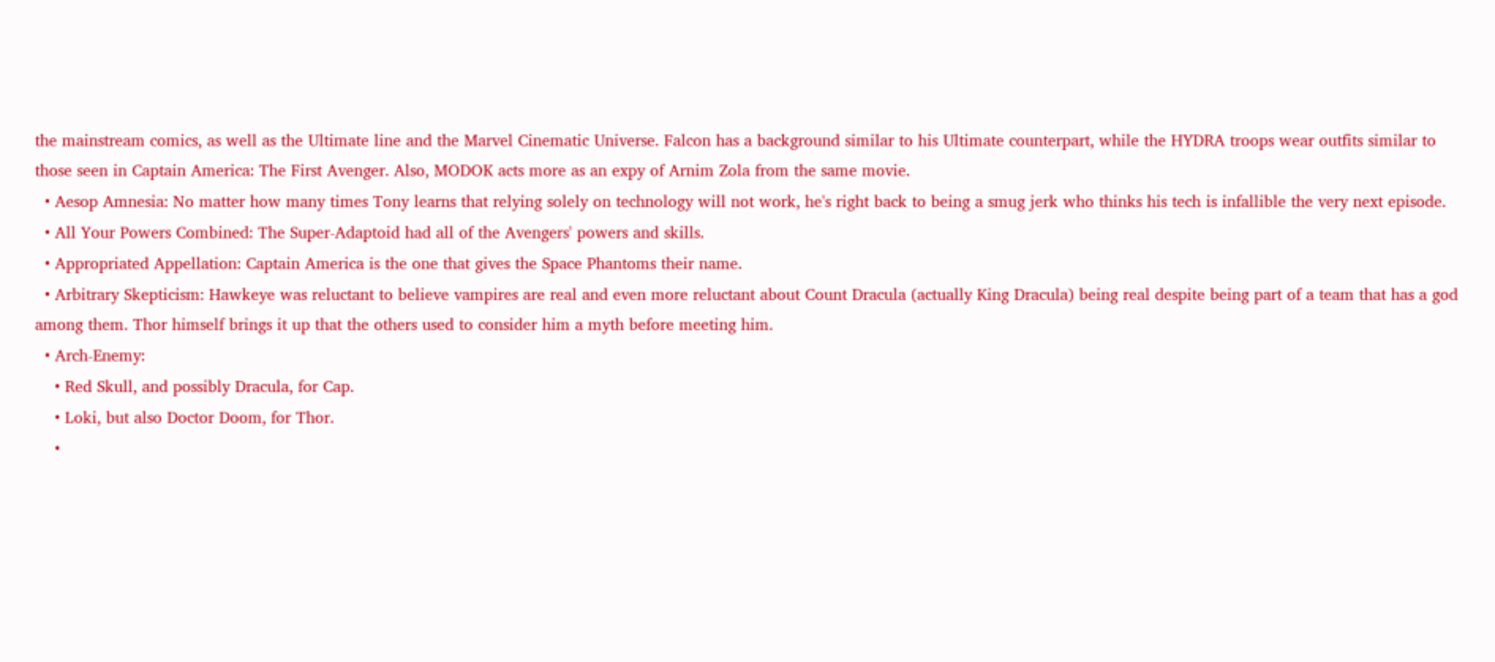the mainstream comics, as well as the Ultimate line and the Marvel Cinematic Universe. Falcon has a background similar to his Ultimate counterpart, while the HYDRA troops wear outfits similar to those seen in Captain America: The First Avenger. Also, MODOK acts more as an expy of Arnim Zola from the same movie.
  • Aesop Amnesia: No matter how many times Tony learns that relying solely on technology will not work, he's right back to being a smug jerk who thinks his tech is infallible the very next episode.
  • All Your Powers Combined: The Super-Adaptoid had all of the Avengers' powers and skills.
  • Appropriated Appellation: Captain America is the one that gives the Space Phantoms their name.
  • Arbitrary Skepticism: Hawkeye was reluctant to believe vampires are real and even more reluctant about Count Dracula (actually King Dracula) being real despite being part of a team that has a god among them. Thor himself brings it up that the others used to consider him a myth before meeting him.
  • Arch-Enemy:
    • Red Skull, and possibly Dracula, for Cap.
    • Loki, but also Doctor Doom, for Thor.
    •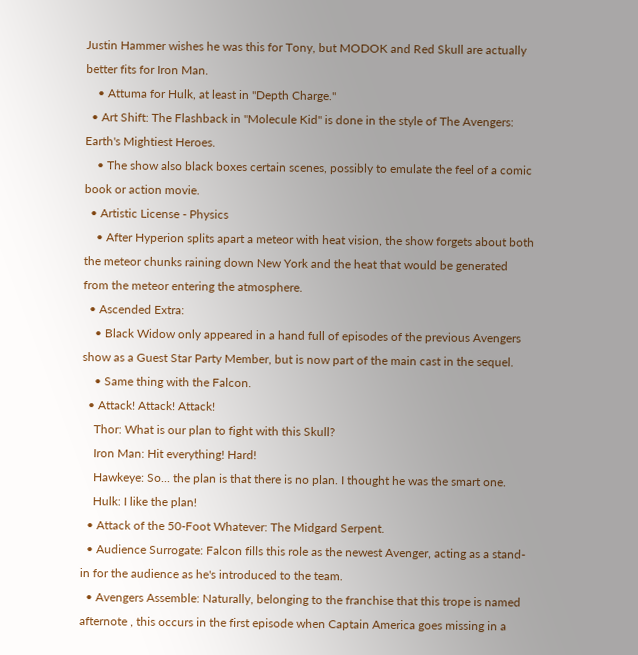Justin Hammer wishes he was this for Tony, but MODOK and Red Skull are actually better fits for Iron Man.
    • Attuma for Hulk, at least in "Depth Charge."
  • Art Shift: The Flashback in "Molecule Kid" is done in the style of The Avengers: Earth's Mightiest Heroes.
    • The show also black boxes certain scenes, possibly to emulate the feel of a comic book or action movie.
  • Artistic License - Physics
    • After Hyperion splits apart a meteor with heat vision, the show forgets about both the meteor chunks raining down New York and the heat that would be generated from the meteor entering the atmosphere.
  • Ascended Extra:
    • Black Widow only appeared in a hand full of episodes of the previous Avengers show as a Guest Star Party Member, but is now part of the main cast in the sequel.
    • Same thing with the Falcon.
  • Attack! Attack! Attack!
    Thor: What is our plan to fight with this Skull?
    Iron Man: Hit everything! Hard!
    Hawkeye: So... the plan is that there is no plan. I thought he was the smart one.
    Hulk: I like the plan!
  • Attack of the 50-Foot Whatever: The Midgard Serpent.
  • Audience Surrogate: Falcon fills this role as the newest Avenger, acting as a stand-in for the audience as he's introduced to the team.
  • Avengers Assemble: Naturally, belonging to the franchise that this trope is named afternote , this occurs in the first episode when Captain America goes missing in a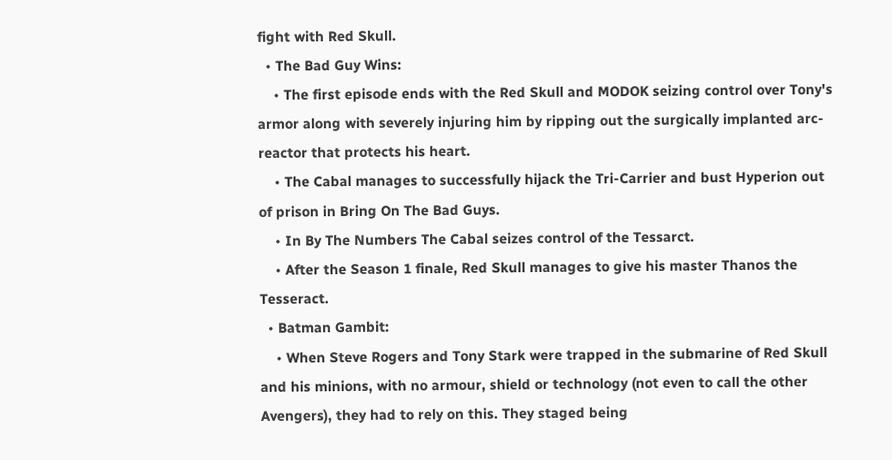fight with Red Skull.
  • The Bad Guy Wins:
    • The first episode ends with the Red Skull and MODOK seizing control over Tony's armor along with severely injuring him by ripping out the surgically implanted arc-reactor that protects his heart.
    • The Cabal manages to successfully hijack the Tri-Carrier and bust Hyperion out of prison in Bring On The Bad Guys.
    • In By The Numbers The Cabal seizes control of the Tessarct.
    • After the Season 1 finale, Red Skull manages to give his master Thanos the Tesseract.
  • Batman Gambit:
    • When Steve Rogers and Tony Stark were trapped in the submarine of Red Skull and his minions, with no armour, shield or technology (not even to call the other Avengers), they had to rely on this. They staged being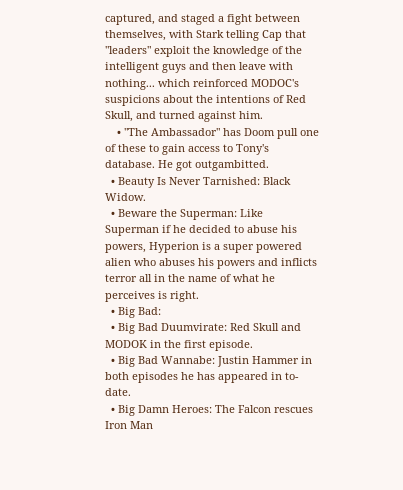captured, and staged a fight between themselves, with Stark telling Cap that "leaders" exploit the knowledge of the intelligent guys and then leave with nothing... which reinforced MODOC's suspicions about the intentions of Red Skull, and turned against him.
    • "The Ambassador" has Doom pull one of these to gain access to Tony's database. He got outgambitted.
  • Beauty Is Never Tarnished: Black Widow.
  • Beware the Superman: Like Superman if he decided to abuse his powers, Hyperion is a super powered alien who abuses his powers and inflicts terror all in the name of what he perceives is right.
  • Big Bad:
  • Big Bad Duumvirate: Red Skull and MODOK in the first episode.
  • Big Bad Wannabe: Justin Hammer in both episodes he has appeared in to-date.
  • Big Damn Heroes: The Falcon rescues Iron Man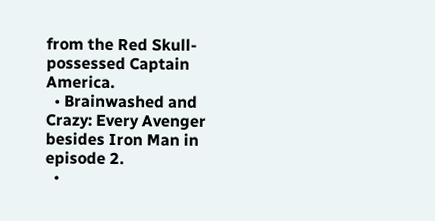from the Red Skull-possessed Captain America.
  • Brainwashed and Crazy: Every Avenger besides Iron Man in episode 2.
  •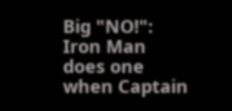Big "NO!": Iron Man does one when Captain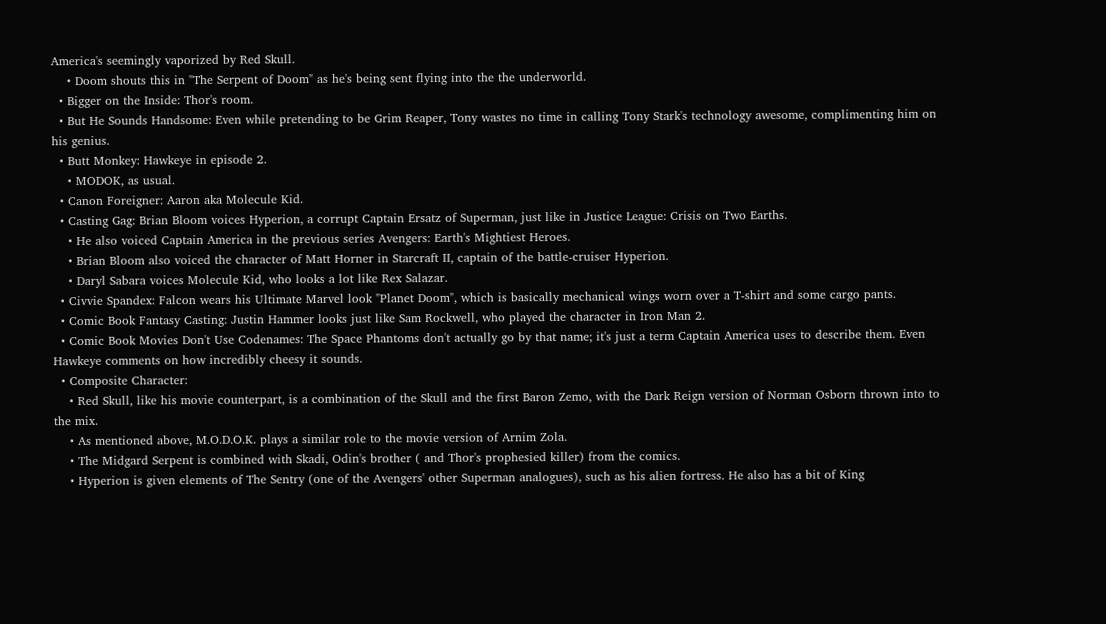America's seemingly vaporized by Red Skull.
    • Doom shouts this in "The Serpent of Doom" as he's being sent flying into the the underworld.
  • Bigger on the Inside: Thor's room.
  • But He Sounds Handsome: Even while pretending to be Grim Reaper, Tony wastes no time in calling Tony Stark's technology awesome, complimenting him on his genius.
  • Butt Monkey: Hawkeye in episode 2.
    • MODOK, as usual.
  • Canon Foreigner: Aaron aka Molecule Kid.
  • Casting Gag: Brian Bloom voices Hyperion, a corrupt Captain Ersatz of Superman, just like in Justice League: Crisis on Two Earths.
    • He also voiced Captain America in the previous series Avengers: Earth's Mightiest Heroes.
    • Brian Bloom also voiced the character of Matt Horner in Starcraft II, captain of the battle-cruiser Hyperion.
    • Daryl Sabara voices Molecule Kid, who looks a lot like Rex Salazar.
  • Civvie Spandex: Falcon wears his Ultimate Marvel look "Planet Doom", which is basically mechanical wings worn over a T-shirt and some cargo pants.
  • Comic Book Fantasy Casting: Justin Hammer looks just like Sam Rockwell, who played the character in Iron Man 2.
  • Comic Book Movies Don't Use Codenames: The Space Phantoms don't actually go by that name; it's just a term Captain America uses to describe them. Even Hawkeye comments on how incredibly cheesy it sounds.
  • Composite Character:
    • Red Skull, like his movie counterpart, is a combination of the Skull and the first Baron Zemo, with the Dark Reign version of Norman Osborn thrown into to the mix.
    • As mentioned above, M.O.D.O.K. plays a similar role to the movie version of Arnim Zola.
    • The Midgard Serpent is combined with Skadi, Odin's brother ( and Thor's prophesied killer) from the comics.
    • Hyperion is given elements of The Sentry (one of the Avengers' other Superman analogues), such as his alien fortress. He also has a bit of King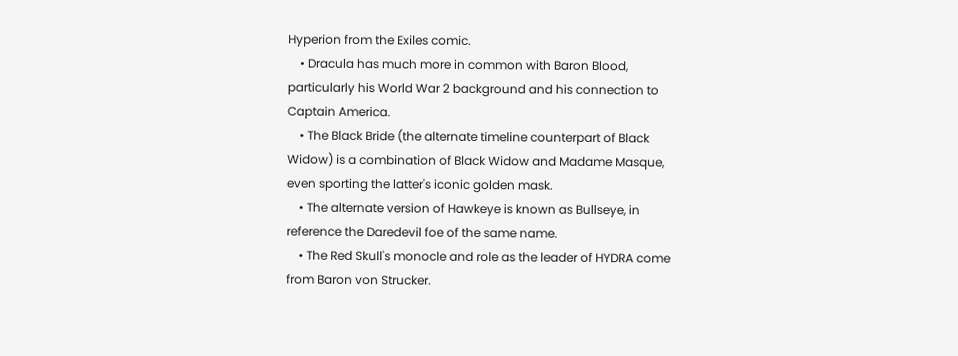Hyperion from the Exiles comic.
    • Dracula has much more in common with Baron Blood, particularly his World War 2 background and his connection to Captain America.
    • The Black Bride (the alternate timeline counterpart of Black Widow) is a combination of Black Widow and Madame Masque, even sporting the latter's iconic golden mask.
    • The alternate version of Hawkeye is known as Bullseye, in reference the Daredevil foe of the same name.
    • The Red Skull's monocle and role as the leader of HYDRA come from Baron von Strucker.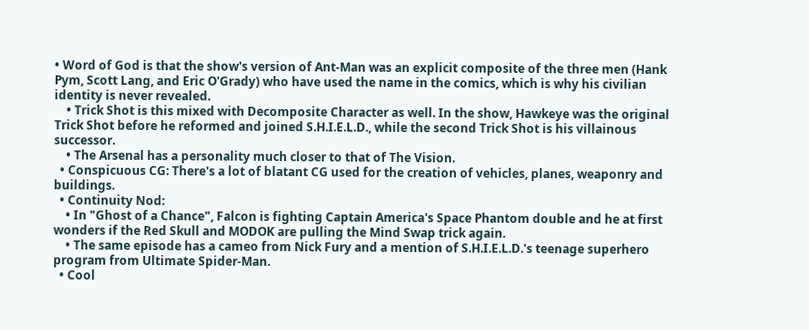• Word of God is that the show's version of Ant-Man was an explicit composite of the three men (Hank Pym, Scott Lang, and Eric O'Grady) who have used the name in the comics, which is why his civilian identity is never revealed.
    • Trick Shot is this mixed with Decomposite Character as well. In the show, Hawkeye was the original Trick Shot before he reformed and joined S.H.I.E.L.D., while the second Trick Shot is his villainous successor.
    • The Arsenal has a personality much closer to that of The Vision.
  • Conspicuous CG: There's a lot of blatant CG used for the creation of vehicles, planes, weaponry and buildings.
  • Continuity Nod:
    • In "Ghost of a Chance", Falcon is fighting Captain America's Space Phantom double and he at first wonders if the Red Skull and MODOK are pulling the Mind Swap trick again.
    • The same episode has a cameo from Nick Fury and a mention of S.H.I.E.L.D.'s teenage superhero program from Ultimate Spider-Man.
  • Cool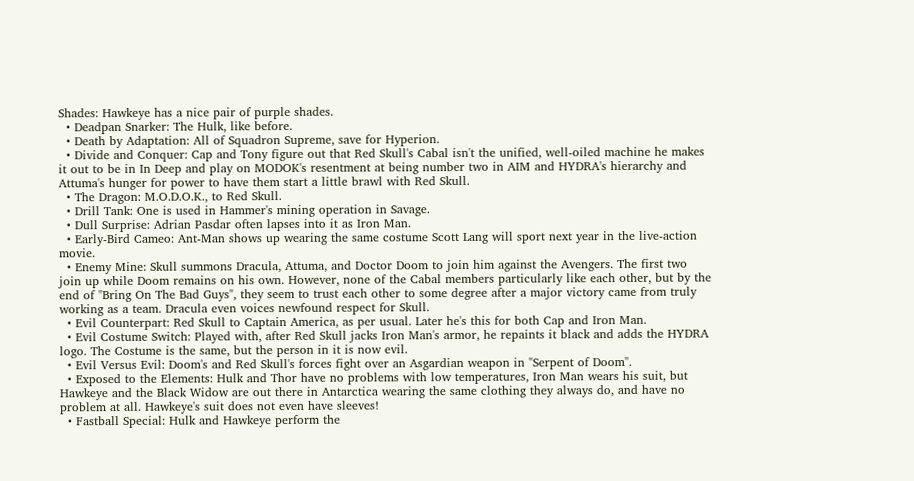Shades: Hawkeye has a nice pair of purple shades.
  • Deadpan Snarker: The Hulk, like before.
  • Death by Adaptation: All of Squadron Supreme, save for Hyperion.
  • Divide and Conquer: Cap and Tony figure out that Red Skull's Cabal isn't the unified, well-oiled machine he makes it out to be in In Deep and play on MODOK's resentment at being number two in AIM and HYDRA's hierarchy and Attuma's hunger for power to have them start a little brawl with Red Skull.
  • The Dragon: M.O.D.O.K., to Red Skull.
  • Drill Tank: One is used in Hammer's mining operation in Savage.
  • Dull Surprise: Adrian Pasdar often lapses into it as Iron Man.
  • Early-Bird Cameo: Ant-Man shows up wearing the same costume Scott Lang will sport next year in the live-action movie.
  • Enemy Mine: Skull summons Dracula, Attuma, and Doctor Doom to join him against the Avengers. The first two join up while Doom remains on his own. However, none of the Cabal members particularly like each other, but by the end of "Bring On The Bad Guys", they seem to trust each other to some degree after a major victory came from truly working as a team. Dracula even voices newfound respect for Skull.
  • Evil Counterpart: Red Skull to Captain America, as per usual. Later he's this for both Cap and Iron Man.
  • Evil Costume Switch: Played with, after Red Skull jacks Iron Man's armor, he repaints it black and adds the HYDRA logo. The Costume is the same, but the person in it is now evil.
  • Evil Versus Evil: Doom's and Red Skull's forces fight over an Asgardian weapon in "Serpent of Doom".
  • Exposed to the Elements: Hulk and Thor have no problems with low temperatures, Iron Man wears his suit, but Hawkeye and the Black Widow are out there in Antarctica wearing the same clothing they always do, and have no problem at all. Hawkeye's suit does not even have sleeves!
  • Fastball Special: Hulk and Hawkeye perform the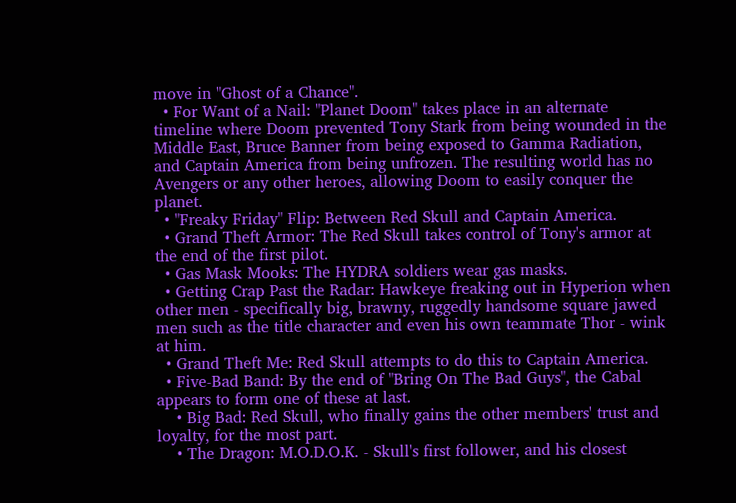move in "Ghost of a Chance".
  • For Want of a Nail: "Planet Doom" takes place in an alternate timeline where Doom prevented Tony Stark from being wounded in the Middle East, Bruce Banner from being exposed to Gamma Radiation, and Captain America from being unfrozen. The resulting world has no Avengers or any other heroes, allowing Doom to easily conquer the planet.
  • "Freaky Friday" Flip: Between Red Skull and Captain America.
  • Grand Theft Armor: The Red Skull takes control of Tony's armor at the end of the first pilot.
  • Gas Mask Mooks: The HYDRA soldiers wear gas masks.
  • Getting Crap Past the Radar: Hawkeye freaking out in Hyperion when other men - specifically big, brawny, ruggedly handsome square jawed men such as the title character and even his own teammate Thor - wink at him.
  • Grand Theft Me: Red Skull attempts to do this to Captain America.
  • Five-Bad Band: By the end of "Bring On The Bad Guys", the Cabal appears to form one of these at last.
    • Big Bad: Red Skull, who finally gains the other members' trust and loyalty, for the most part.
    • The Dragon: M.O.D.O.K. - Skull's first follower, and his closest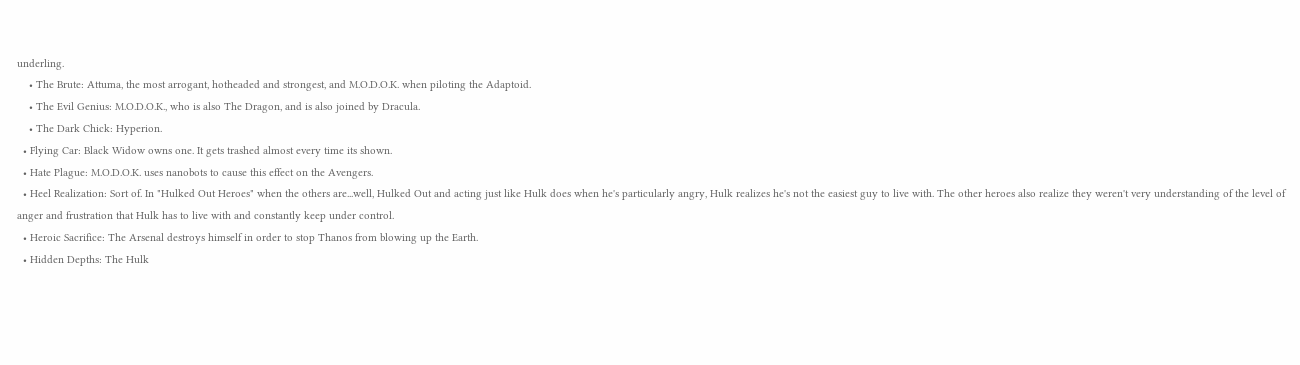underling.
    • The Brute: Attuma, the most arrogant, hotheaded and strongest, and M.O.D.O.K. when piloting the Adaptoid.
    • The Evil Genius: M.O.D.O.K., who is also The Dragon, and is also joined by Dracula.
    • The Dark Chick: Hyperion.
  • Flying Car: Black Widow owns one. It gets trashed almost every time its shown.
  • Hate Plague: M.O.D.O.K. uses nanobots to cause this effect on the Avengers.
  • Heel Realization: Sort of. In "Hulked Out Heroes" when the others are...well, Hulked Out and acting just like Hulk does when he's particularly angry, Hulk realizes he's not the easiest guy to live with. The other heroes also realize they weren't very understanding of the level of anger and frustration that Hulk has to live with and constantly keep under control.
  • Heroic Sacrifice: The Arsenal destroys himself in order to stop Thanos from blowing up the Earth.
  • Hidden Depths: The Hulk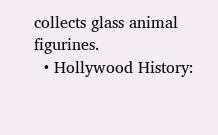collects glass animal figurines.
  • Hollywood History: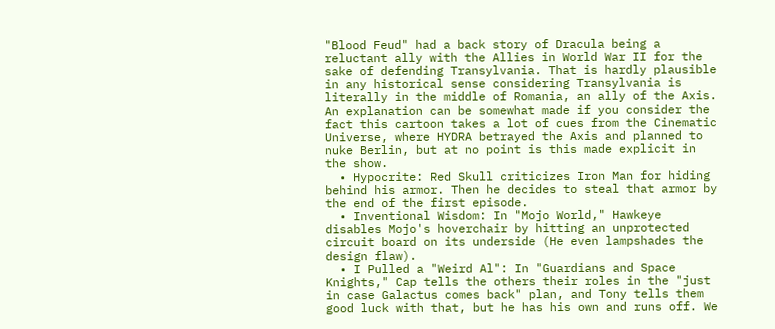"Blood Feud" had a back story of Dracula being a reluctant ally with the Allies in World War II for the sake of defending Transylvania. That is hardly plausible in any historical sense considering Transylvania is literally in the middle of Romania, an ally of the Axis. An explanation can be somewhat made if you consider the fact this cartoon takes a lot of cues from the Cinematic Universe, where HYDRA betrayed the Axis and planned to nuke Berlin, but at no point is this made explicit in the show.
  • Hypocrite: Red Skull criticizes Iron Man for hiding behind his armor. Then he decides to steal that armor by the end of the first episode.
  • Inventional Wisdom: In "Mojo World," Hawkeye disables Mojo's hoverchair by hitting an unprotected circuit board on its underside (He even lampshades the design flaw).
  • I Pulled a "Weird Al": In "Guardians and Space Knights," Cap tells the others their roles in the "just in case Galactus comes back" plan, and Tony tells them good luck with that, but he has his own and runs off. We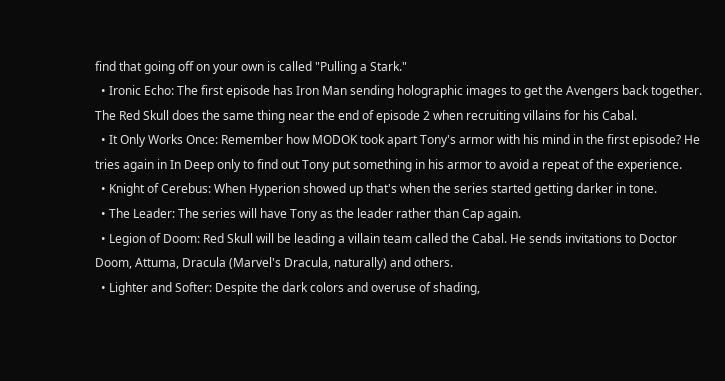find that going off on your own is called "Pulling a Stark."
  • Ironic Echo: The first episode has Iron Man sending holographic images to get the Avengers back together. The Red Skull does the same thing near the end of episode 2 when recruiting villains for his Cabal.
  • It Only Works Once: Remember how MODOK took apart Tony's armor with his mind in the first episode? He tries again in In Deep only to find out Tony put something in his armor to avoid a repeat of the experience.
  • Knight of Cerebus: When Hyperion showed up that's when the series started getting darker in tone.
  • The Leader: The series will have Tony as the leader rather than Cap again.
  • Legion of Doom: Red Skull will be leading a villain team called the Cabal. He sends invitations to Doctor Doom, Attuma, Dracula (Marvel's Dracula, naturally) and others.
  • Lighter and Softer: Despite the dark colors and overuse of shading,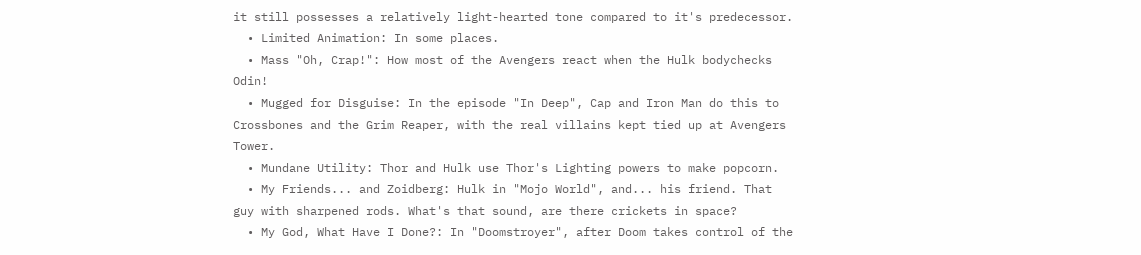it still possesses a relatively light-hearted tone compared to it's predecessor.
  • Limited Animation: In some places.
  • Mass "Oh, Crap!": How most of the Avengers react when the Hulk bodychecks Odin!
  • Mugged for Disguise: In the episode "In Deep", Cap and Iron Man do this to Crossbones and the Grim Reaper, with the real villains kept tied up at Avengers Tower.
  • Mundane Utility: Thor and Hulk use Thor's Lighting powers to make popcorn.
  • My Friends... and Zoidberg: Hulk in "Mojo World", and... his friend. That guy with sharpened rods. What's that sound, are there crickets in space?
  • My God, What Have I Done?: In "Doomstroyer", after Doom takes control of the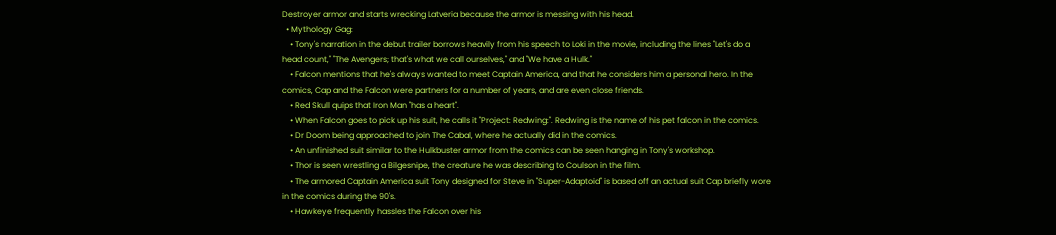Destroyer armor and starts wrecking Latveria because the armor is messing with his head.
  • Mythology Gag:
    • Tony's narration in the debut trailer borrows heavily from his speech to Loki in the movie, including the lines "Let's do a head count," "The Avengers; that's what we call ourselves," and "We have a Hulk."
    • Falcon mentions that he's always wanted to meet Captain America, and that he considers him a personal hero. In the comics, Cap and the Falcon were partners for a number of years, and are even close friends.
    • Red Skull quips that Iron Man "has a heart".
    • When Falcon goes to pick up his suit, he calls it "Project: Redwing:". Redwing is the name of his pet falcon in the comics.
    • Dr Doom being approached to join The Cabal, where he actually did in the comics.
    • An unfinished suit similar to the Hulkbuster armor from the comics can be seen hanging in Tony's workshop.
    • Thor is seen wrestling a Bilgesnipe, the creature he was describing to Coulson in the film.
    • The armored Captain America suit Tony designed for Steve in "Super-Adaptoid" is based off an actual suit Cap briefly wore in the comics during the 90's.
    • Hawkeye frequently hassles the Falcon over his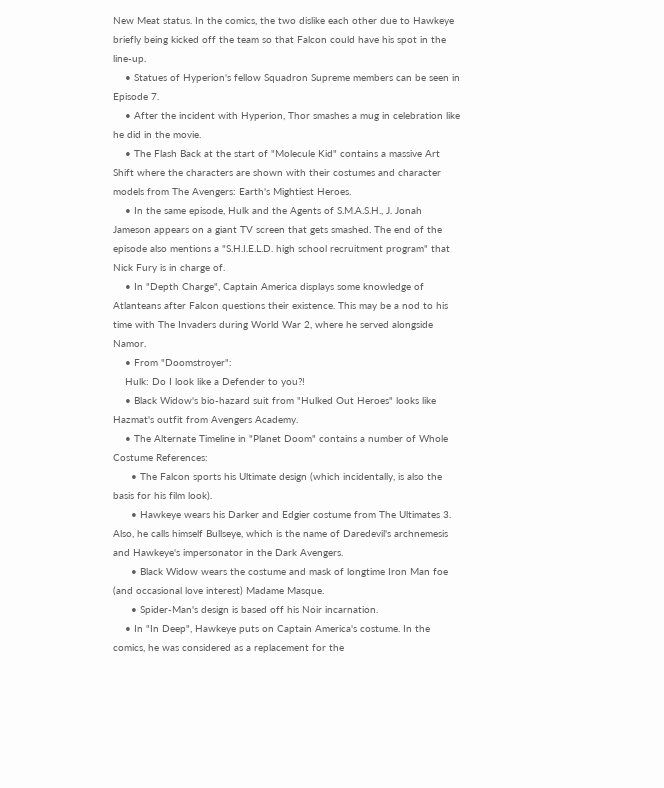New Meat status. In the comics, the two dislike each other due to Hawkeye briefly being kicked off the team so that Falcon could have his spot in the line-up.
    • Statues of Hyperion's fellow Squadron Supreme members can be seen in Episode 7.
    • After the incident with Hyperion, Thor smashes a mug in celebration like he did in the movie.
    • The Flash Back at the start of "Molecule Kid" contains a massive Art Shift where the characters are shown with their costumes and character models from The Avengers: Earth's Mightiest Heroes.
    • In the same episode, Hulk and the Agents of S.M.A.S.H., J. Jonah Jameson appears on a giant TV screen that gets smashed. The end of the episode also mentions a "S.H.I.E.L.D. high school recruitment program" that Nick Fury is in charge of.
    • In "Depth Charge", Captain America displays some knowledge of Atlanteans after Falcon questions their existence. This may be a nod to his time with The Invaders during World War 2, where he served alongside Namor.
    • From "Doomstroyer":
    Hulk: Do I look like a Defender to you?!
    • Black Widow's bio-hazard suit from "Hulked Out Heroes" looks like Hazmat's outfit from Avengers Academy.
    • The Alternate Timeline in "Planet Doom" contains a number of Whole Costume References:
      • The Falcon sports his Ultimate design (which incidentally, is also the basis for his film look).
      • Hawkeye wears his Darker and Edgier costume from The Ultimates 3. Also, he calls himself Bullseye, which is the name of Daredevil's archnemesis and Hawkeye's impersonator in the Dark Avengers.
      • Black Widow wears the costume and mask of longtime Iron Man foe (and occasional love interest) Madame Masque.
      • Spider-Man's design is based off his Noir incarnation.
    • In "In Deep", Hawkeye puts on Captain America's costume. In the comics, he was considered as a replacement for the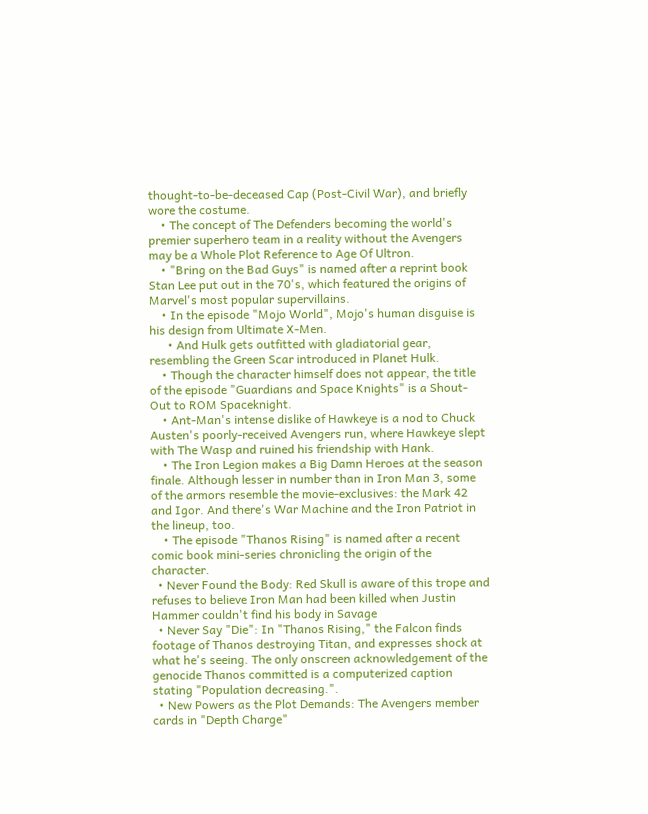thought-to-be-deceased Cap (Post-Civil War), and briefly wore the costume.
    • The concept of The Defenders becoming the world's premier superhero team in a reality without the Avengers may be a Whole Plot Reference to Age Of Ultron.
    • "Bring on the Bad Guys" is named after a reprint book Stan Lee put out in the 70's, which featured the origins of Marvel's most popular supervillains.
    • In the episode "Mojo World", Mojo's human disguise is his design from Ultimate X-Men.
      • And Hulk gets outfitted with gladiatorial gear, resembling the Green Scar introduced in Planet Hulk.
    • Though the character himself does not appear, the title of the episode "Guardians and Space Knights" is a Shout-Out to ROM Spaceknight.
    • Ant-Man's intense dislike of Hawkeye is a nod to Chuck Austen's poorly-received Avengers run, where Hawkeye slept with The Wasp and ruined his friendship with Hank.
    • The Iron Legion makes a Big Damn Heroes at the season finale. Although lesser in number than in Iron Man 3, some of the armors resemble the movie-exclusives: the Mark 42 and Igor. And there's War Machine and the Iron Patriot in the lineup, too.
    • The episode "Thanos Rising" is named after a recent comic book mini-series chronicling the origin of the character.
  • Never Found the Body: Red Skull is aware of this trope and refuses to believe Iron Man had been killed when Justin Hammer couldn't find his body in Savage
  • Never Say "Die": In "Thanos Rising," the Falcon finds footage of Thanos destroying Titan, and expresses shock at what he's seeing. The only onscreen acknowledgement of the genocide Thanos committed is a computerized caption stating "Population decreasing.".
  • New Powers as the Plot Demands: The Avengers member cards in "Depth Charge"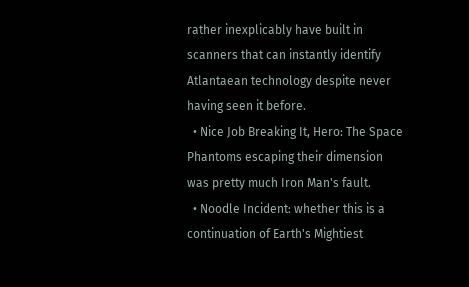rather inexplicably have built in scanners that can instantly identify Atlantaean technology despite never having seen it before.
  • Nice Job Breaking It, Hero: The Space Phantoms escaping their dimension was pretty much Iron Man's fault.
  • Noodle Incident: whether this is a continuation of Earth's Mightiest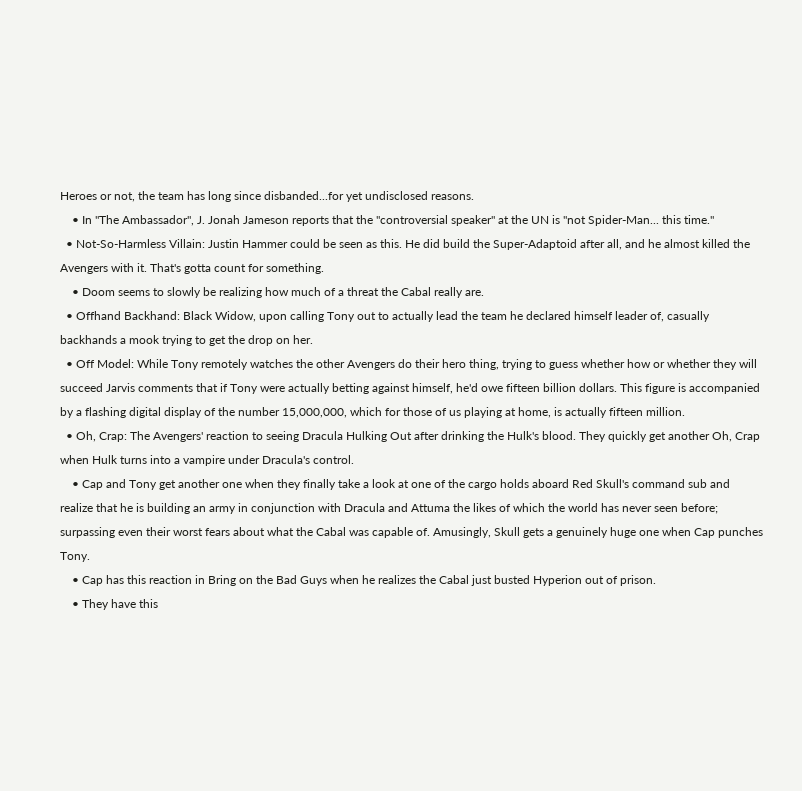Heroes or not, the team has long since disbanded...for yet undisclosed reasons.
    • In "The Ambassador", J. Jonah Jameson reports that the "controversial speaker" at the UN is "not Spider-Man... this time."
  • Not-So-Harmless Villain: Justin Hammer could be seen as this. He did build the Super-Adaptoid after all, and he almost killed the Avengers with it. That's gotta count for something.
    • Doom seems to slowly be realizing how much of a threat the Cabal really are.
  • Offhand Backhand: Black Widow, upon calling Tony out to actually lead the team he declared himself leader of, casually backhands a mook trying to get the drop on her.
  • Off Model: While Tony remotely watches the other Avengers do their hero thing, trying to guess whether how or whether they will succeed Jarvis comments that if Tony were actually betting against himself, he'd owe fifteen billion dollars. This figure is accompanied by a flashing digital display of the number 15,000,000, which for those of us playing at home, is actually fifteen million.
  • Oh, Crap: The Avengers' reaction to seeing Dracula Hulking Out after drinking the Hulk's blood. They quickly get another Oh, Crap when Hulk turns into a vampire under Dracula's control.
    • Cap and Tony get another one when they finally take a look at one of the cargo holds aboard Red Skull's command sub and realize that he is building an army in conjunction with Dracula and Attuma the likes of which the world has never seen before; surpassing even their worst fears about what the Cabal was capable of. Amusingly, Skull gets a genuinely huge one when Cap punches Tony.
    • Cap has this reaction in Bring on the Bad Guys when he realizes the Cabal just busted Hyperion out of prison.
    • They have this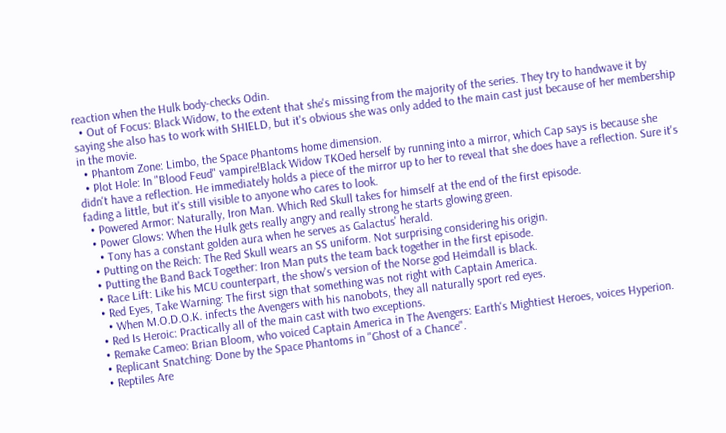reaction when the Hulk body-checks Odin.
  • Out of Focus: Black Widow, to the extent that she's missing from the majority of the series. They try to handwave it by saying she also has to work with SHIELD, but it's obvious she was only added to the main cast just because of her membership in the movie.
  • Phantom Zone: Limbo, the Space Phantoms home dimension.
  • Plot Hole: In "Blood Feud" vampire!Black Widow TKOed herself by running into a mirror, which Cap says is because she didn't have a reflection. He immediately holds a piece of the mirror up to her to reveal that she does have a reflection. Sure it's fading a little, but it's still visible to anyone who cares to look.
  • Powered Armor: Naturally, Iron Man. Which Red Skull takes for himself at the end of the first episode.
  • Power Glows: When the Hulk gets really angry and really strong he starts glowing green.
    • Tony has a constant golden aura when he serves as Galactus' herald.
  • Putting on the Reich: The Red Skull wears an SS uniform. Not surprising considering his origin.
  • Putting the Band Back Together: Iron Man puts the team back together in the first episode.
  • Race Lift: Like his MCU counterpart, the show's version of the Norse god Heimdall is black.
  • Red Eyes, Take Warning: The first sign that something was not right with Captain America.
    • When M.O.D.O.K. infects the Avengers with his nanobots, they all naturally sport red eyes.
  • Red Is Heroic: Practically all of the main cast with two exceptions.
  • Remake Cameo: Brian Bloom, who voiced Captain America in The Avengers: Earth's Mightiest Heroes, voices Hyperion.
  • Replicant Snatching: Done by the Space Phantoms in "Ghost of a Chance".
  • Reptiles Are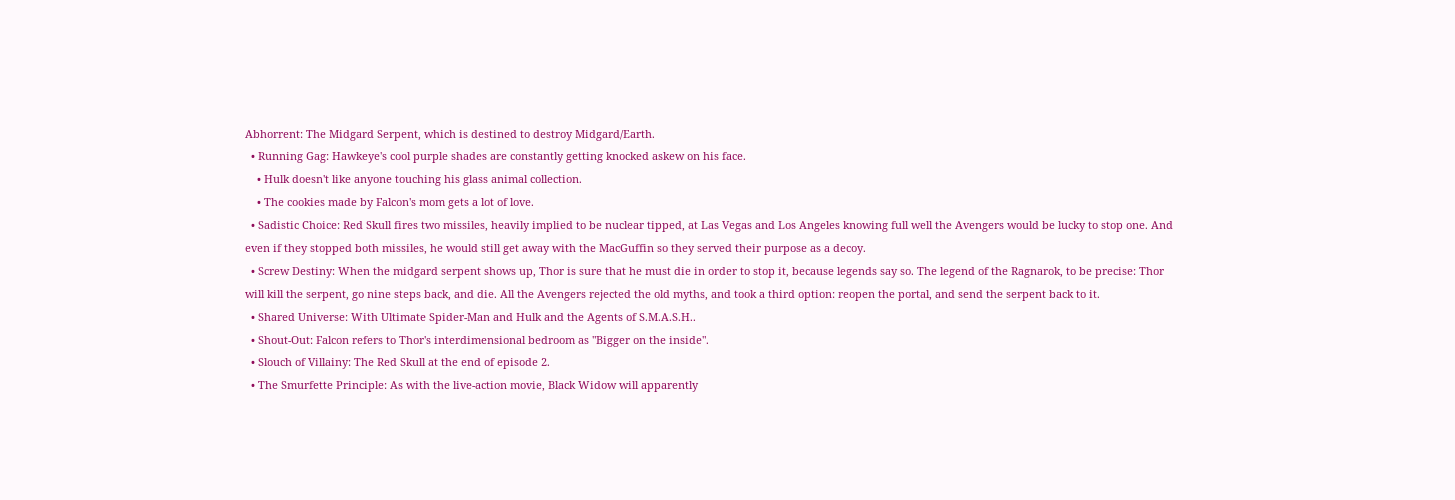Abhorrent: The Midgard Serpent, which is destined to destroy Midgard/Earth.
  • Running Gag: Hawkeye's cool purple shades are constantly getting knocked askew on his face.
    • Hulk doesn't like anyone touching his glass animal collection.
    • The cookies made by Falcon's mom gets a lot of love.
  • Sadistic Choice: Red Skull fires two missiles, heavily implied to be nuclear tipped, at Las Vegas and Los Angeles knowing full well the Avengers would be lucky to stop one. And even if they stopped both missiles, he would still get away with the MacGuffin so they served their purpose as a decoy.
  • Screw Destiny: When the midgard serpent shows up, Thor is sure that he must die in order to stop it, because legends say so. The legend of the Ragnarok, to be precise: Thor will kill the serpent, go nine steps back, and die. All the Avengers rejected the old myths, and took a third option: reopen the portal, and send the serpent back to it.
  • Shared Universe: With Ultimate Spider-Man and Hulk and the Agents of S.M.A.S.H..
  • Shout-Out: Falcon refers to Thor's interdimensional bedroom as "Bigger on the inside".
  • Slouch of Villainy: The Red Skull at the end of episode 2.
  • The Smurfette Principle: As with the live-action movie, Black Widow will apparently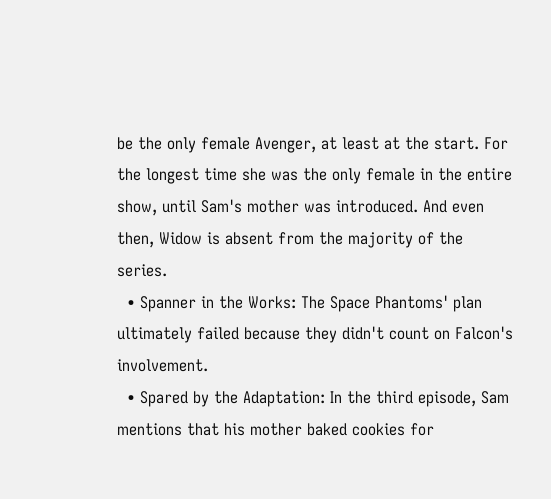be the only female Avenger, at least at the start. For the longest time she was the only female in the entire show, until Sam's mother was introduced. And even then, Widow is absent from the majority of the series.
  • Spanner in the Works: The Space Phantoms' plan ultimately failed because they didn't count on Falcon's involvement.
  • Spared by the Adaptation: In the third episode, Sam mentions that his mother baked cookies for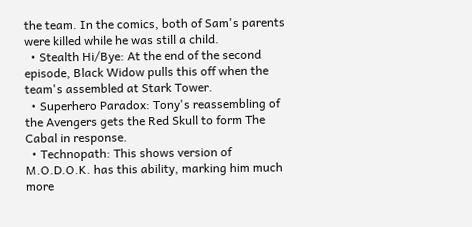the team. In the comics, both of Sam's parents were killed while he was still a child.
  • Stealth Hi/Bye: At the end of the second episode, Black Widow pulls this off when the team's assembled at Stark Tower.
  • Superhero Paradox: Tony's reassembling of the Avengers gets the Red Skull to form The Cabal in response.
  • Technopath: This shows version of M.O.D.O.K. has this ability, marking him much more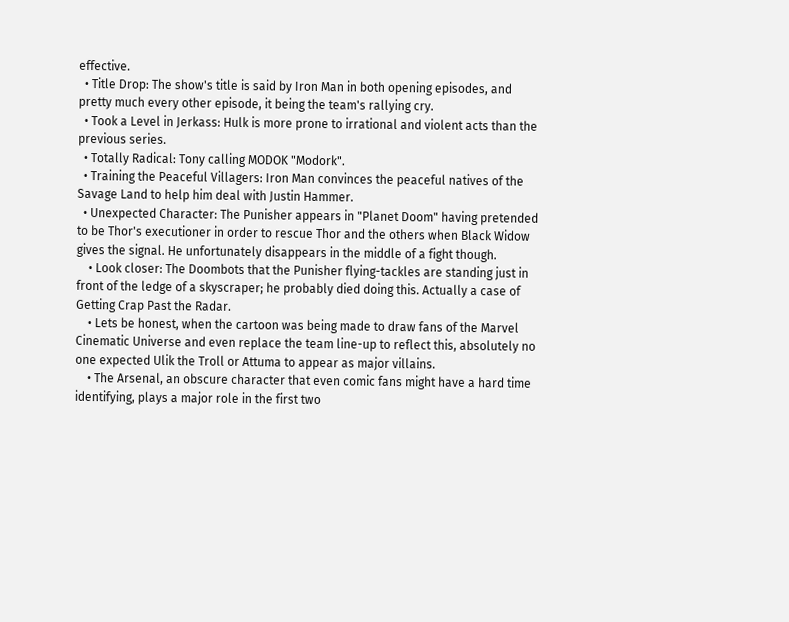effective.
  • Title Drop: The show's title is said by Iron Man in both opening episodes, and pretty much every other episode, it being the team's rallying cry.
  • Took a Level in Jerkass: Hulk is more prone to irrational and violent acts than the previous series.
  • Totally Radical: Tony calling MODOK "Modork".
  • Training the Peaceful Villagers: Iron Man convinces the peaceful natives of the Savage Land to help him deal with Justin Hammer.
  • Unexpected Character: The Punisher appears in "Planet Doom" having pretended to be Thor's executioner in order to rescue Thor and the others when Black Widow gives the signal. He unfortunately disappears in the middle of a fight though.
    • Look closer: The Doombots that the Punisher flying-tackles are standing just in front of the ledge of a skyscraper; he probably died doing this. Actually a case of Getting Crap Past the Radar.
    • Lets be honest, when the cartoon was being made to draw fans of the Marvel Cinematic Universe and even replace the team line-up to reflect this, absolutely no one expected Ulik the Troll or Attuma to appear as major villains.
    • The Arsenal, an obscure character that even comic fans might have a hard time identifying, plays a major role in the first two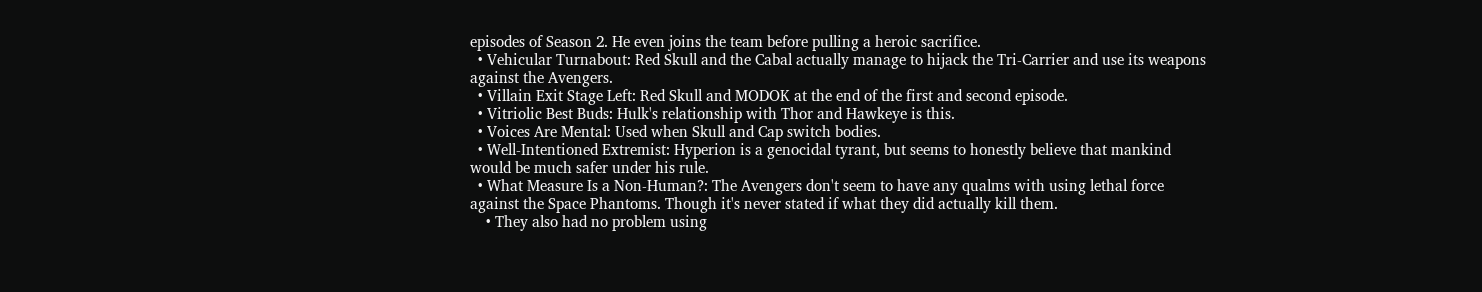episodes of Season 2. He even joins the team before pulling a heroic sacrifice.
  • Vehicular Turnabout: Red Skull and the Cabal actually manage to hijack the Tri-Carrier and use its weapons against the Avengers.
  • Villain Exit Stage Left: Red Skull and MODOK at the end of the first and second episode.
  • Vitriolic Best Buds: Hulk's relationship with Thor and Hawkeye is this.
  • Voices Are Mental: Used when Skull and Cap switch bodies.
  • Well-Intentioned Extremist: Hyperion is a genocidal tyrant, but seems to honestly believe that mankind would be much safer under his rule.
  • What Measure Is a Non-Human?: The Avengers don't seem to have any qualms with using lethal force against the Space Phantoms. Though it's never stated if what they did actually kill them.
    • They also had no problem using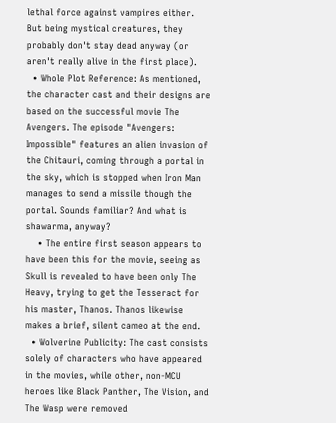lethal force against vampires either. But being mystical creatures, they probably don't stay dead anyway (or aren't really alive in the first place).
  • Whole Plot Reference: As mentioned, the character cast and their designs are based on the successful movie The Avengers. The episode "Avengers: Impossible" features an alien invasion of the Chitauri, coming through a portal in the sky, which is stopped when Iron Man manages to send a missile though the portal. Sounds familiar? And what is shawarma, anyway?
    • The entire first season appears to have been this for the movie, seeing as Skull is revealed to have been only The Heavy, trying to get the Tesseract for his master, Thanos. Thanos likewise makes a brief, silent cameo at the end.
  • Wolverine Publicity: The cast consists solely of characters who have appeared in the movies, while other, non-MCU heroes like Black Panther, The Vision, and The Wasp were removed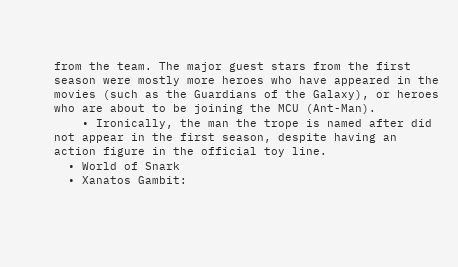from the team. The major guest stars from the first season were mostly more heroes who have appeared in the movies (such as the Guardians of the Galaxy), or heroes who are about to be joining the MCU (Ant-Man).
    • Ironically, the man the trope is named after did not appear in the first season, despite having an action figure in the official toy line.
  • World of Snark
  • Xanatos Gambit: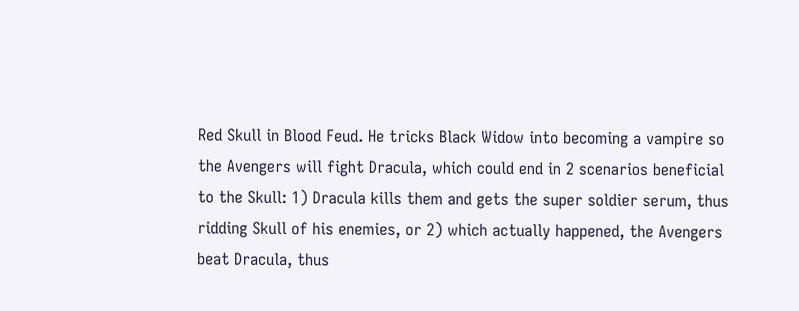Red Skull in Blood Feud. He tricks Black Widow into becoming a vampire so the Avengers will fight Dracula, which could end in 2 scenarios beneficial to the Skull: 1) Dracula kills them and gets the super soldier serum, thus ridding Skull of his enemies, or 2) which actually happened, the Avengers beat Dracula, thus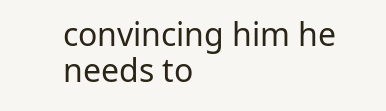convincing him he needs to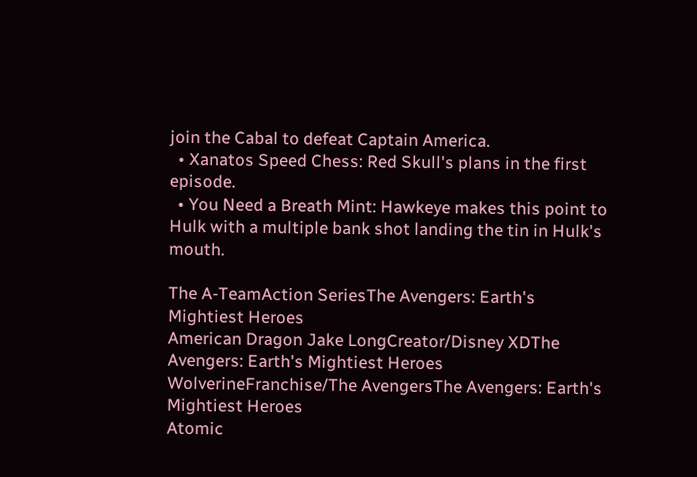join the Cabal to defeat Captain America.
  • Xanatos Speed Chess: Red Skull's plans in the first episode.
  • You Need a Breath Mint: Hawkeye makes this point to Hulk with a multiple bank shot landing the tin in Hulk's mouth.

The A-TeamAction SeriesThe Avengers: Earth's Mightiest Heroes
American Dragon Jake LongCreator/Disney XDThe Avengers: Earth's Mightiest Heroes
WolverineFranchise/The AvengersThe Avengers: Earth's Mightiest Heroes
Atomic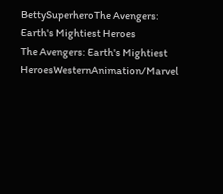BettySuperheroThe Avengers: Earth's Mightiest Heroes
The Avengers: Earth's Mightiest HeroesWesternAnimation/Marvel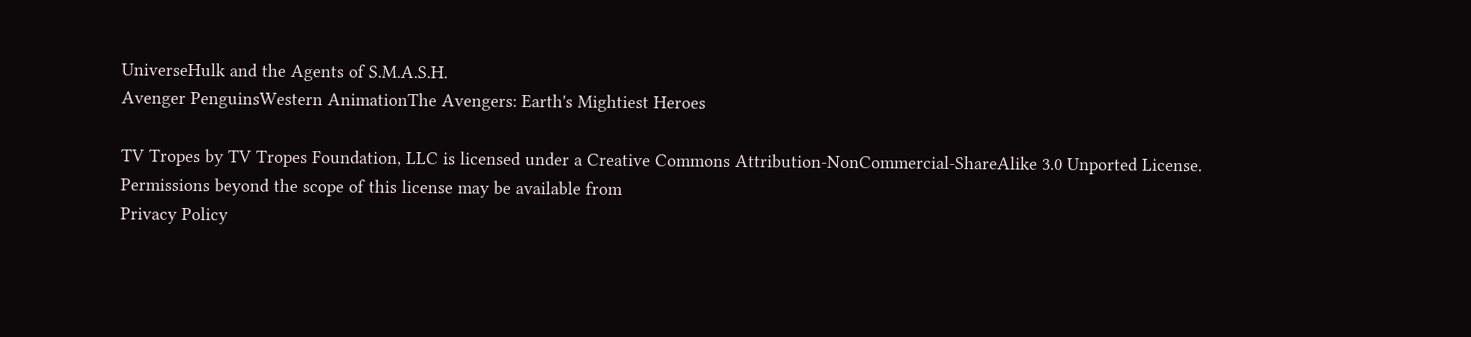UniverseHulk and the Agents of S.M.A.S.H.
Avenger PenguinsWestern AnimationThe Avengers: Earth's Mightiest Heroes

TV Tropes by TV Tropes Foundation, LLC is licensed under a Creative Commons Attribution-NonCommercial-ShareAlike 3.0 Unported License.
Permissions beyond the scope of this license may be available from
Privacy Policy